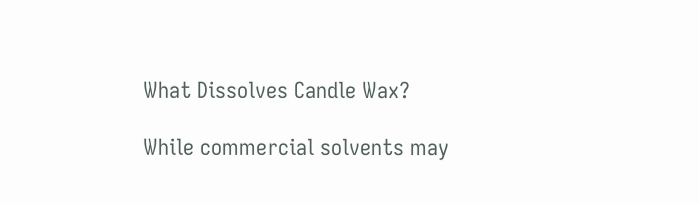What Dissolves Candle Wax?

While commercial solvents may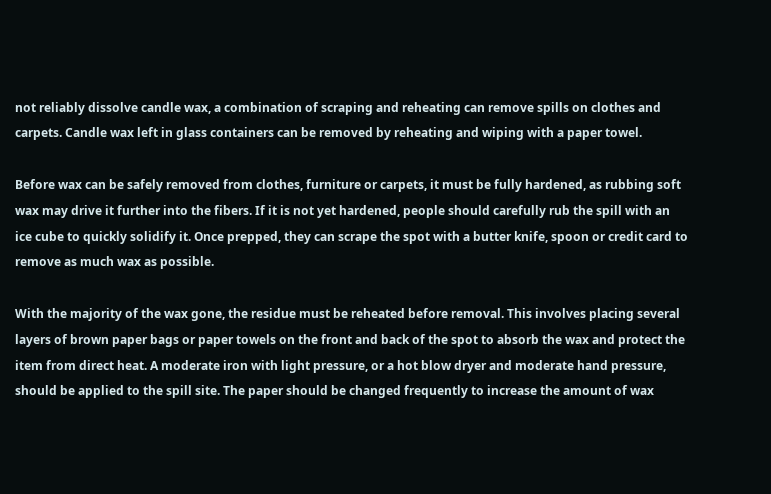not reliably dissolve candle wax, a combination of scraping and reheating can remove spills on clothes and carpets. Candle wax left in glass containers can be removed by reheating and wiping with a paper towel.

Before wax can be safely removed from clothes, furniture or carpets, it must be fully hardened, as rubbing soft wax may drive it further into the fibers. If it is not yet hardened, people should carefully rub the spill with an ice cube to quickly solidify it. Once prepped, they can scrape the spot with a butter knife, spoon or credit card to remove as much wax as possible.

With the majority of the wax gone, the residue must be reheated before removal. This involves placing several layers of brown paper bags or paper towels on the front and back of the spot to absorb the wax and protect the item from direct heat. A moderate iron with light pressure, or a hot blow dryer and moderate hand pressure, should be applied to the spill site. The paper should be changed frequently to increase the amount of wax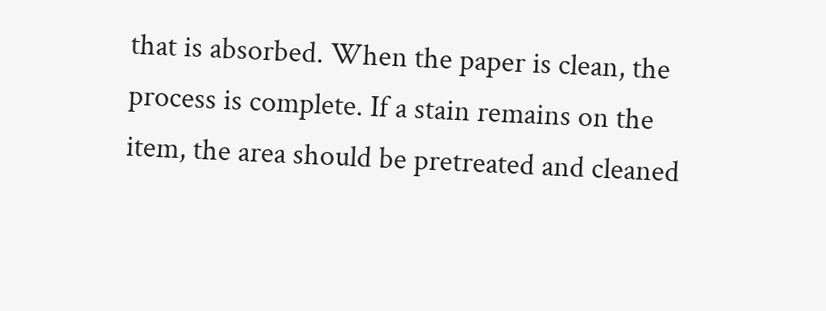that is absorbed. When the paper is clean, the process is complete. If a stain remains on the item, the area should be pretreated and cleaned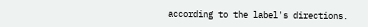according to the label's directions.